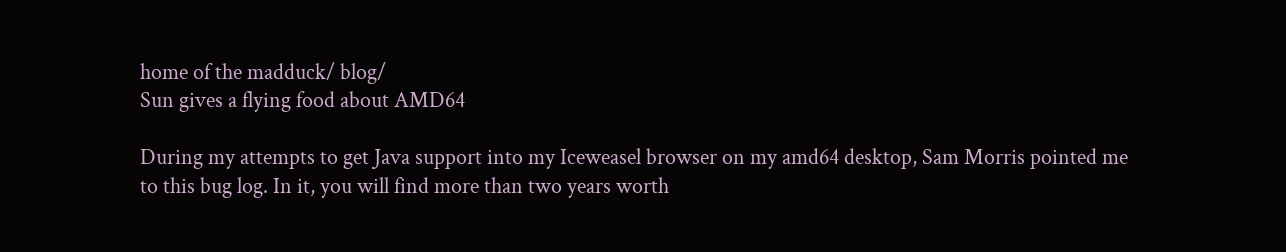home of the madduck/ blog/
Sun gives a flying food about AMD64

During my attempts to get Java support into my Iceweasel browser on my amd64 desktop, Sam Morris pointed me to this bug log. In it, you will find more than two years worth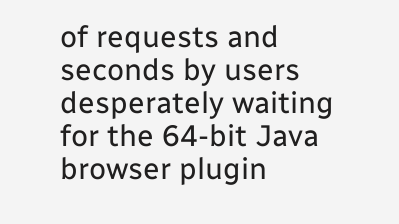of requests and seconds by users desperately waiting for the 64-bit Java browser plugin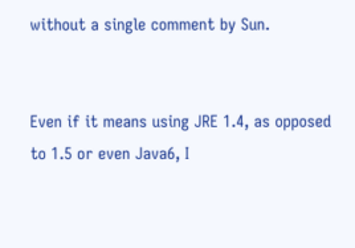without a single comment by Sun.


Even if it means using JRE 1.4, as opposed to 1.5 or even Java6, I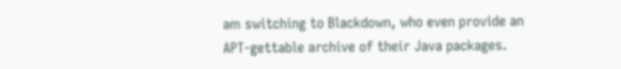am switching to Blackdown, who even provide an APT-gettable archive of their Java packages.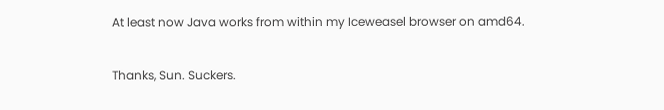At least now Java works from within my Iceweasel browser on amd64.

Thanks, Sun. Suckers.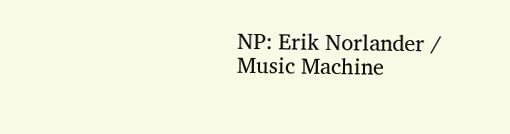NP: Erik Norlander / Music Machine